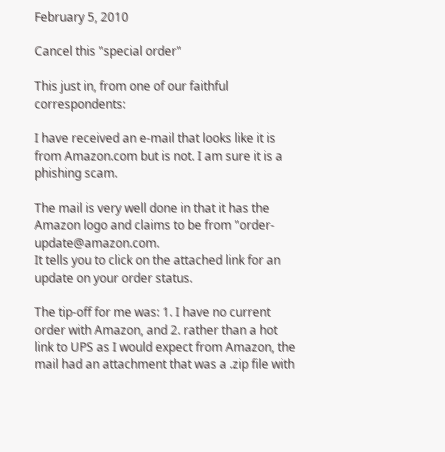February 5, 2010

Cancel this "special order"

This just in, from one of our faithful correspondents:

I have received an e-mail that looks like it is from Amazon.com but is not. I am sure it is a phishing scam.

The mail is very well done in that it has the Amazon logo and claims to be from "order-update@amazon.com.
It tells you to click on the attached link for an update on your order status.

The tip-off for me was: 1. I have no current order with Amazon, and 2. rather than a hot link to UPS as I would expect from Amazon, the mail had an attachment that was a .zip file with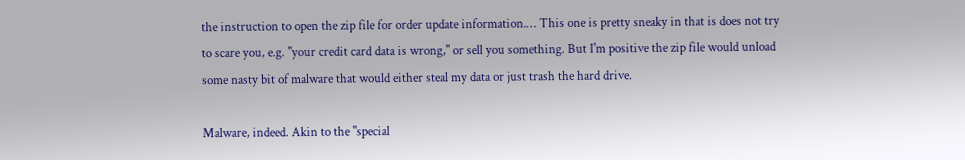the instruction to open the zip file for order update information.… This one is pretty sneaky in that is does not try to scare you, e.g. "your credit card data is wrong," or sell you something. But I'm positive the zip file would unload some nasty bit of malware that would either steal my data or just trash the hard drive.

Malware, indeed. Akin to the "special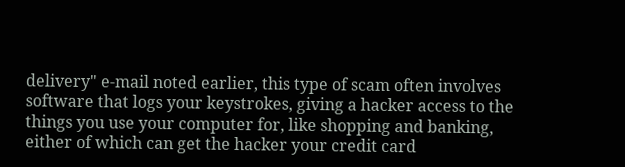delivery" e-mail noted earlier, this type of scam often involves software that logs your keystrokes, giving a hacker access to the things you use your computer for, like shopping and banking, either of which can get the hacker your credit card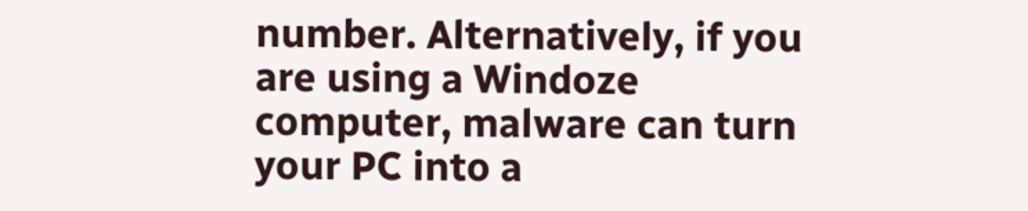number. Alternatively, if you are using a Windoze computer, malware can turn your PC into a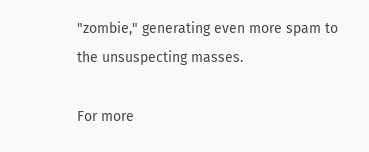"zombie," generating even more spam to the unsuspecting masses.

For more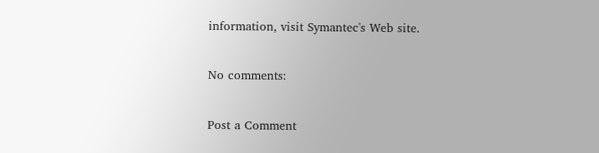information, visit Symantec's Web site.

No comments:

Post a Comment